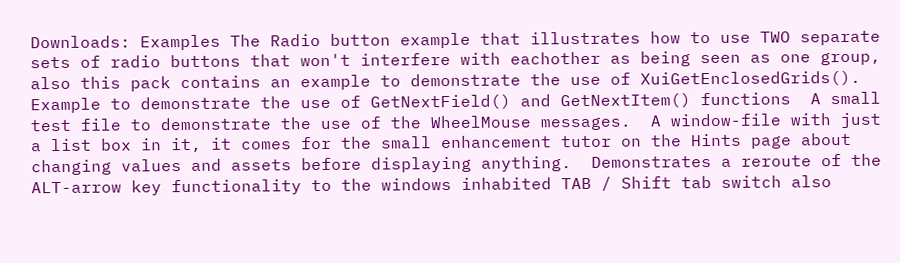Downloads: Examples The Radio button example that illustrates how to use TWO separate sets of radio buttons that won't interfere with eachother as being seen as one group, also this pack contains an example to demonstrate the use of XuiGetEnclosedGrids(). Example to demonstrate the use of GetNextField() and GetNextItem() functions  A small test file to demonstrate the use of the WheelMouse messages.  A window-file with just a list box in it, it comes for the small enhancement tutor on the Hints page about changing values and assets before displaying anything.  Demonstrates a reroute of the ALT-arrow key functionality to the windows inhabited TAB / Shift tab switch also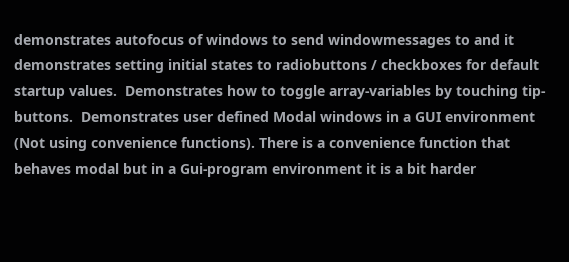demonstrates autofocus of windows to send windowmessages to and it demonstrates setting initial states to radiobuttons / checkboxes for default startup values.  Demonstrates how to toggle array-variables by touching tip-buttons.  Demonstrates user defined Modal windows in a GUI environment (Not using convenience functions). There is a convenience function that behaves modal but in a Gui-program environment it is a bit harder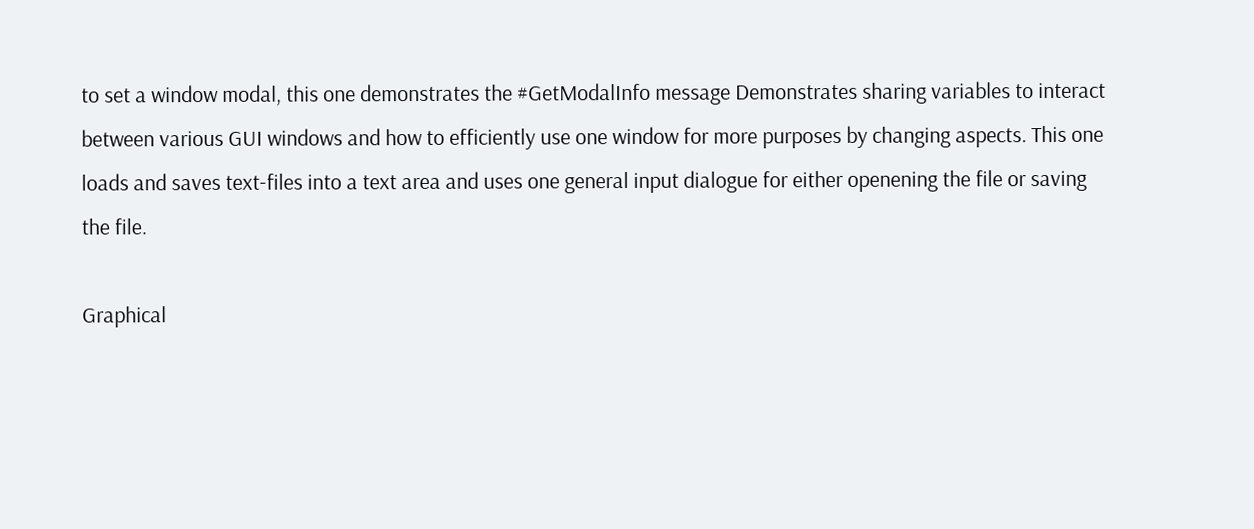to set a window modal, this one demonstrates the #GetModalInfo message Demonstrates sharing variables to interact between various GUI windows and how to efficiently use one window for more purposes by changing aspects. This one loads and saves text-files into a text area and uses one general input dialogue for either openening the file or saving the file.

Graphical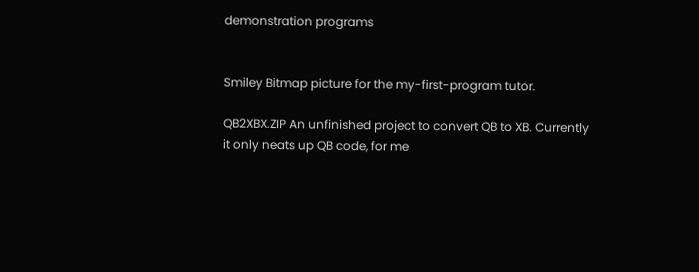demonstration programs


Smiley Bitmap picture for the my-first-program tutor.

QB2XBX.ZIP An unfinished project to convert QB to XB. Currently it only neats up QB code, for me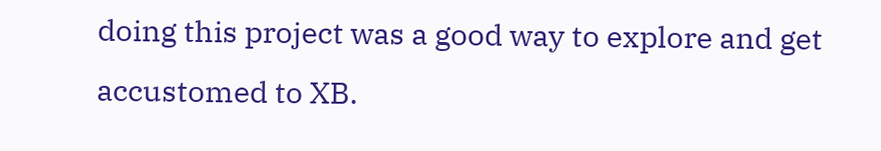doing this project was a good way to explore and get accustomed to XB.